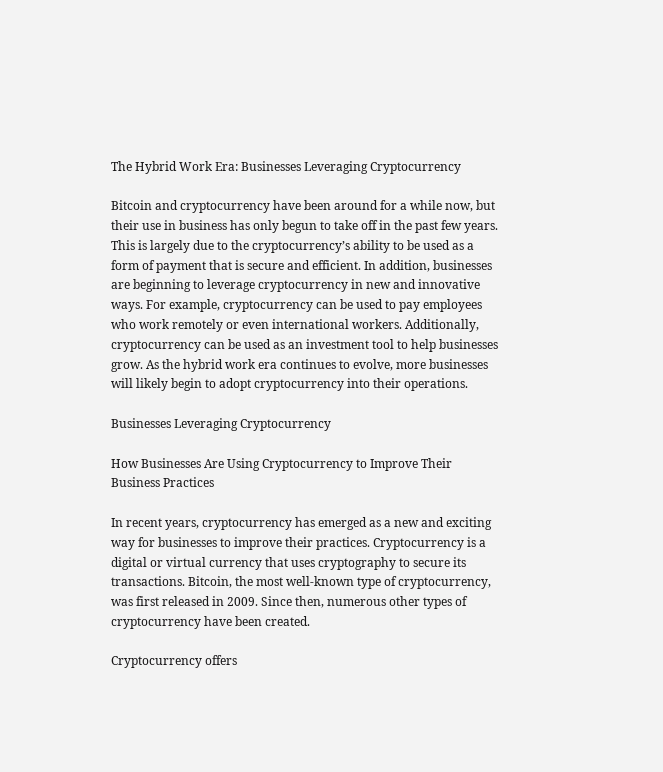The Hybrid Work Era: Businesses Leveraging Cryptocurrency

Bitcoin and cryptocurrency have been around for a while now, but their use in business has only begun to take off in the past few years. This is largely due to the cryptocurrency’s ability to be used as a form of payment that is secure and efficient. In addition, businesses are beginning to leverage cryptocurrency in new and innovative ways. For example, cryptocurrency can be used to pay employees who work remotely or even international workers. Additionally, cryptocurrency can be used as an investment tool to help businesses grow. As the hybrid work era continues to evolve, more businesses will likely begin to adopt cryptocurrency into their operations.

Businesses Leveraging Cryptocurrency

How Businesses Are Using Cryptocurrency to Improve Their Business Practices

In recent years, cryptocurrency has emerged as a new and exciting way for businesses to improve their practices. Cryptocurrency is a digital or virtual currency that uses cryptography to secure its transactions. Bitcoin, the most well-known type of cryptocurrency, was first released in 2009. Since then, numerous other types of cryptocurrency have been created.

Cryptocurrency offers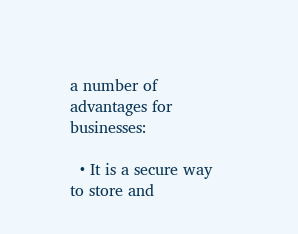a number of advantages for businesses:

  • It is a secure way to store and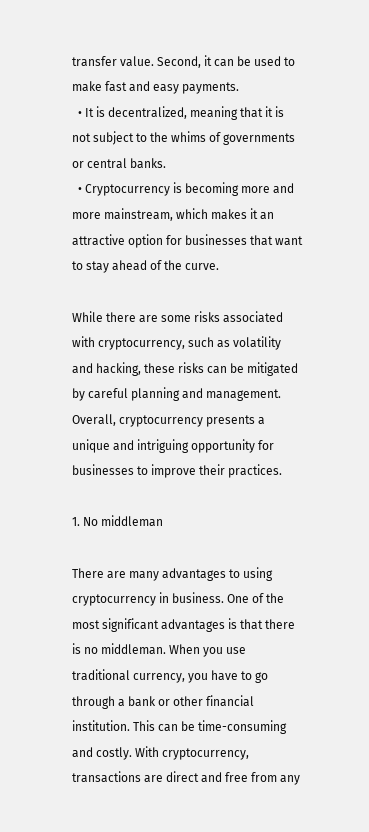transfer value. Second, it can be used to make fast and easy payments.
  • It is decentralized, meaning that it is not subject to the whims of governments or central banks.
  • Cryptocurrency is becoming more and more mainstream, which makes it an attractive option for businesses that want to stay ahead of the curve.

While there are some risks associated with cryptocurrency, such as volatility and hacking, these risks can be mitigated by careful planning and management. Overall, cryptocurrency presents a unique and intriguing opportunity for businesses to improve their practices.

1. No middleman

There are many advantages to using cryptocurrency in business. One of the most significant advantages is that there is no middleman. When you use traditional currency, you have to go through a bank or other financial institution. This can be time-consuming and costly. With cryptocurrency, transactions are direct and free from any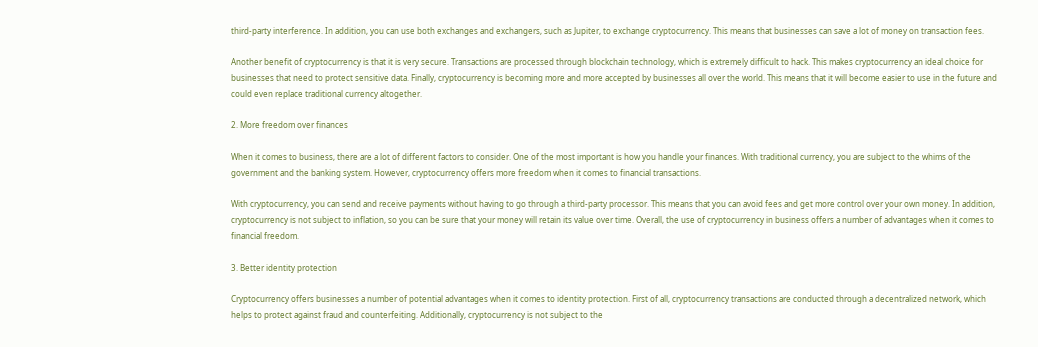third-party interference. In addition, you can use both exchanges and exchangers, such as Jupiter, to exchange cryptocurrency. This means that businesses can save a lot of money on transaction fees.

Another benefit of cryptocurrency is that it is very secure. Transactions are processed through blockchain technology, which is extremely difficult to hack. This makes cryptocurrency an ideal choice for businesses that need to protect sensitive data. Finally, cryptocurrency is becoming more and more accepted by businesses all over the world. This means that it will become easier to use in the future and could even replace traditional currency altogether.

2. More freedom over finances

When it comes to business, there are a lot of different factors to consider. One of the most important is how you handle your finances. With traditional currency, you are subject to the whims of the government and the banking system. However, cryptocurrency offers more freedom when it comes to financial transactions.

With cryptocurrency, you can send and receive payments without having to go through a third-party processor. This means that you can avoid fees and get more control over your own money. In addition, cryptocurrency is not subject to inflation, so you can be sure that your money will retain its value over time. Overall, the use of cryptocurrency in business offers a number of advantages when it comes to financial freedom.

3. Better identity protection

Cryptocurrency offers businesses a number of potential advantages when it comes to identity protection. First of all, cryptocurrency transactions are conducted through a decentralized network, which helps to protect against fraud and counterfeiting. Additionally, cryptocurrency is not subject to the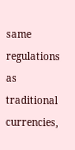same regulations as traditional currencies,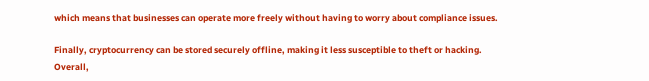which means that businesses can operate more freely without having to worry about compliance issues.

Finally, cryptocurrency can be stored securely offline, making it less susceptible to theft or hacking. Overall,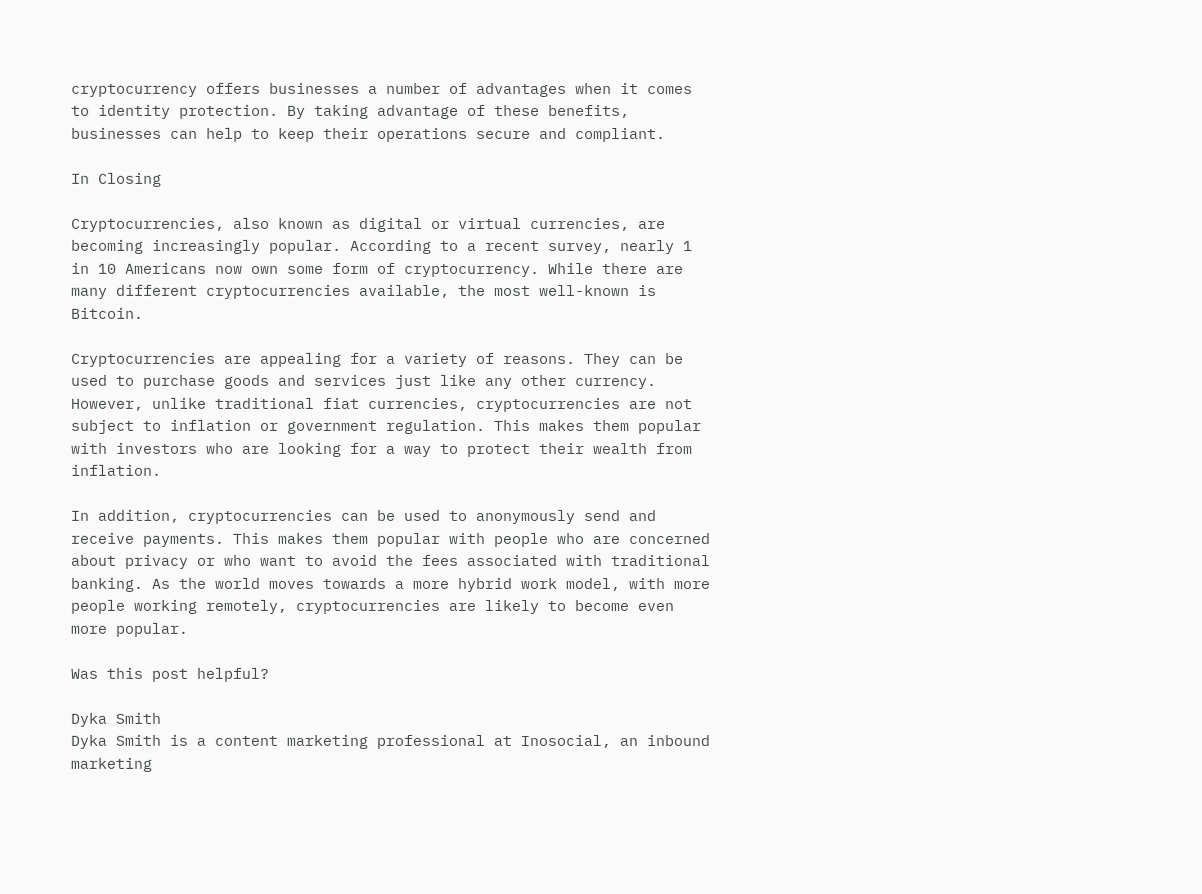cryptocurrency offers businesses a number of advantages when it comes to identity protection. By taking advantage of these benefits, businesses can help to keep their operations secure and compliant.

In Closing

Cryptocurrencies, also known as digital or virtual currencies, are becoming increasingly popular. According to a recent survey, nearly 1 in 10 Americans now own some form of cryptocurrency. While there are many different cryptocurrencies available, the most well-known is Bitcoin.

Cryptocurrencies are appealing for a variety of reasons. They can be used to purchase goods and services just like any other currency. However, unlike traditional fiat currencies, cryptocurrencies are not subject to inflation or government regulation. This makes them popular with investors who are looking for a way to protect their wealth from inflation.

In addition, cryptocurrencies can be used to anonymously send and receive payments. This makes them popular with people who are concerned about privacy or who want to avoid the fees associated with traditional banking. As the world moves towards a more hybrid work model, with more people working remotely, cryptocurrencies are likely to become even more popular.

Was this post helpful?

Dyka Smith
Dyka Smith is a content marketing professional at Inosocial, an inbound marketing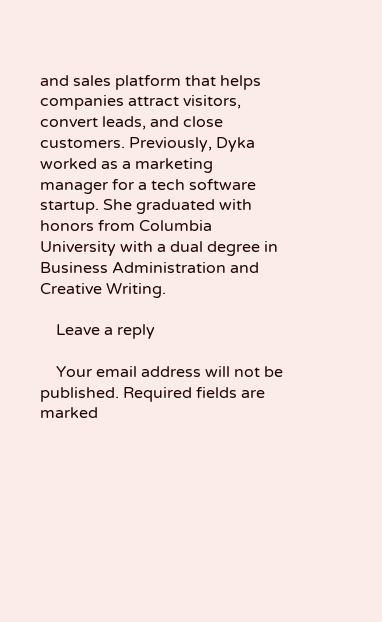and sales platform that helps companies attract visitors, convert leads, and close customers. Previously, Dyka worked as a marketing manager for a tech software startup. She graduated with honors from Columbia University with a dual degree in Business Administration and Creative Writing.

    Leave a reply

    Your email address will not be published. Required fields are marked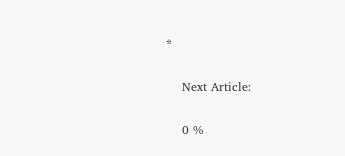*

    Next Article:

    0 %